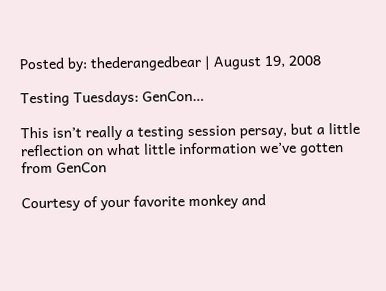Posted by: thederangedbear | August 19, 2008

Testing Tuesdays: GenCon…

This isn’t really a testing session persay, but a little reflection on what little information we’ve gotten from GenCon

Courtesy of your favorite monkey and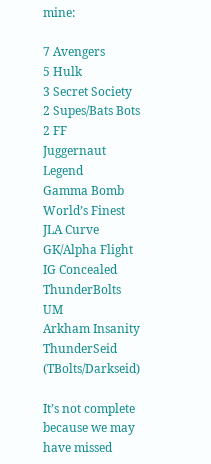mine:

7 Avengers
5 Hulk
3 Secret Society
2 Supes/Bats Bots
2 FF
Juggernaut Legend
Gamma Bomb
World’s Finest
JLA Curve
GK/Alpha Flight
IG Concealed
ThunderBolts UM
Arkham Insanity
ThunderSeid (TBolts/Darkseid)

It’s not complete because we may have missed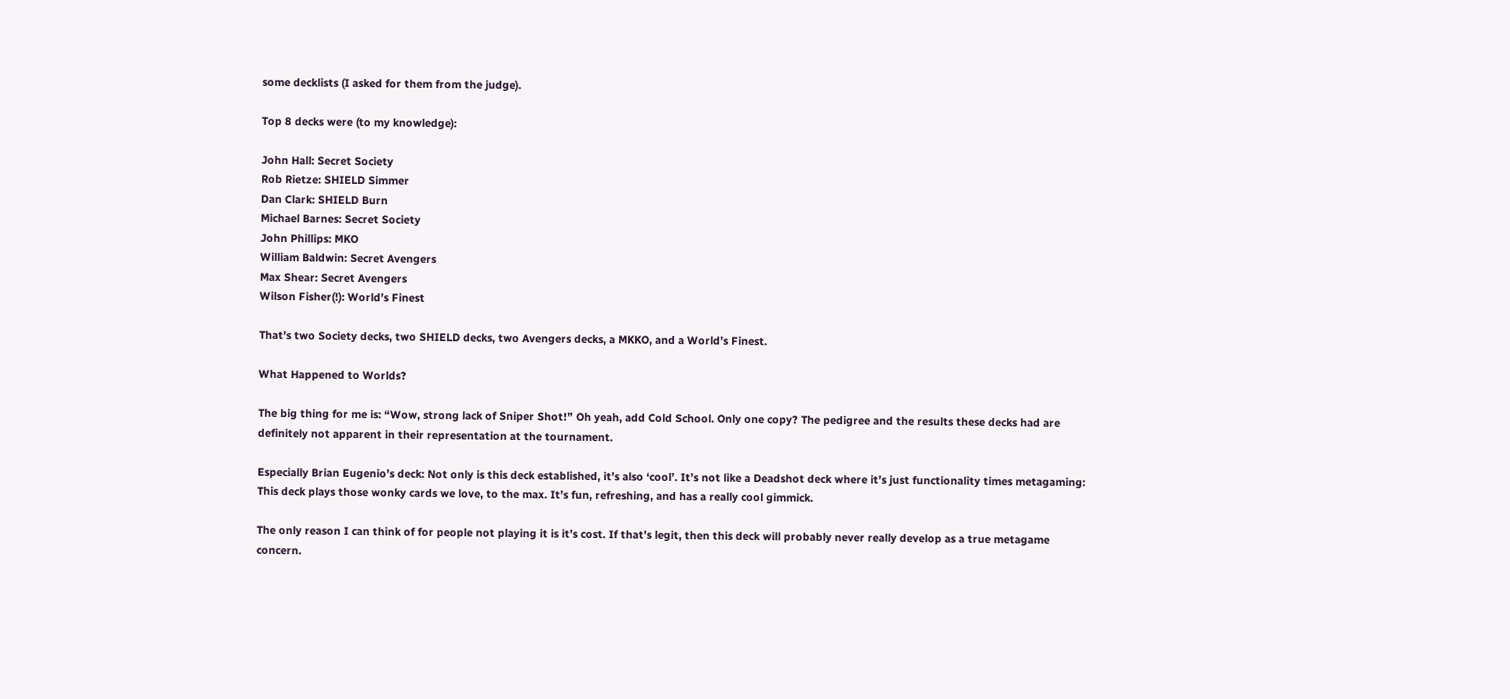some decklists (I asked for them from the judge).

Top 8 decks were (to my knowledge):

John Hall: Secret Society
Rob Rietze: SHIELD Simmer
Dan Clark: SHIELD Burn
Michael Barnes: Secret Society
John Phillips: MKO
William Baldwin: Secret Avengers
Max Shear: Secret Avengers
Wilson Fisher(!): World’s Finest

That’s two Society decks, two SHIELD decks, two Avengers decks, a MKKO, and a World’s Finest.

What Happened to Worlds?

The big thing for me is: “Wow, strong lack of Sniper Shot!” Oh yeah, add Cold School. Only one copy? The pedigree and the results these decks had are definitely not apparent in their representation at the tournament.

Especially Brian Eugenio’s deck: Not only is this deck established, it’s also ‘cool’. It’s not like a Deadshot deck where it’s just functionality times metagaming: This deck plays those wonky cards we love, to the max. It’s fun, refreshing, and has a really cool gimmick.

The only reason I can think of for people not playing it is it’s cost. If that’s legit, then this deck will probably never really develop as a true metagame concern.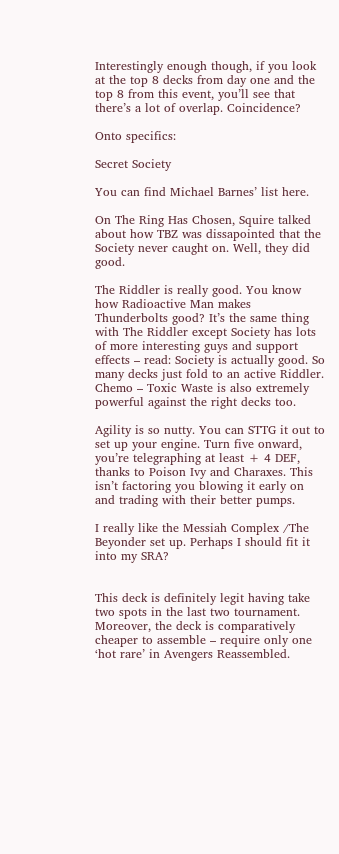Interestingly enough though, if you look at the top 8 decks from day one and the top 8 from this event, you’ll see that there’s a lot of overlap. Coincidence?

Onto specifics:

Secret Society

You can find Michael Barnes’ list here.

On The Ring Has Chosen, Squire talked about how TBZ was dissapointed that the Society never caught on. Well, they did good.

The Riddler is really good. You know how Radioactive Man makes Thunderbolts good? It’s the same thing with The Riddler except Society has lots of more interesting guys and support effects – read: Society is actually good. So many decks just fold to an active Riddler. Chemo – Toxic Waste is also extremely powerful against the right decks too.

Agility is so nutty. You can STTG it out to set up your engine. Turn five onward, you’re telegraphing at least + 4 DEF, thanks to Poison Ivy and Charaxes. This isn’t factoring you blowing it early on and trading with their better pumps.

I really like the Messiah Complex /The Beyonder set up. Perhaps I should fit it into my SRA?


This deck is definitely legit having take two spots in the last two tournament. Moreover, the deck is comparatively cheaper to assemble – require only one ‘hot rare’ in Avengers Reassembled.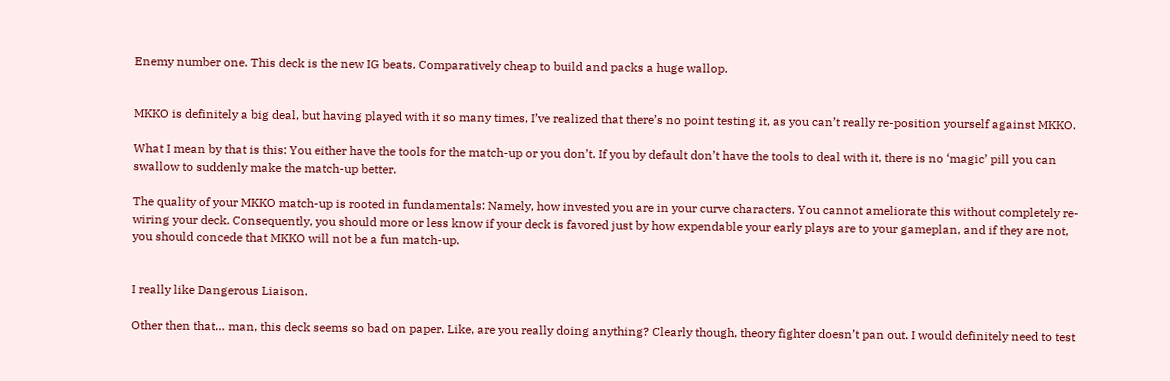Enemy number one. This deck is the new IG beats. Comparatively cheap to build and packs a huge wallop.


MKKO is definitely a big deal, but having played with it so many times, I’ve realized that there’s no point testing it, as you can’t really re-position yourself against MKKO.

What I mean by that is this: You either have the tools for the match-up or you don’t. If you by default don’t have the tools to deal with it, there is no ‘magic’ pill you can swallow to suddenly make the match-up better.

The quality of your MKKO match-up is rooted in fundamentals: Namely, how invested you are in your curve characters. You cannot ameliorate this without completely re-wiring your deck. Consequently, you should more or less know if your deck is favored just by how expendable your early plays are to your gameplan, and if they are not, you should concede that MKKO will not be a fun match-up.


I really like Dangerous Liaison.

Other then that… man, this deck seems so bad on paper. Like, are you really doing anything? Clearly though, theory fighter doesn’t pan out. I would definitely need to test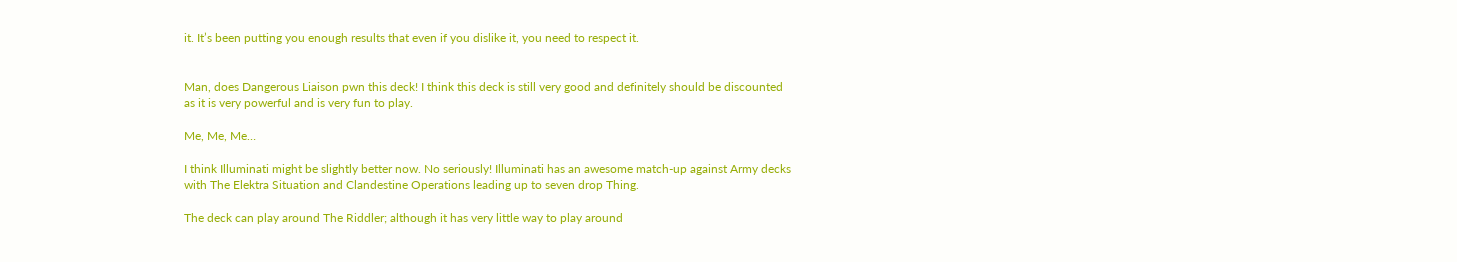it. It’s been putting you enough results that even if you dislike it, you need to respect it.


Man, does Dangerous Liaison pwn this deck! I think this deck is still very good and definitely should be discounted as it is very powerful and is very fun to play.

Me, Me, Me…

I think Illuminati might be slightly better now. No seriously! Illuminati has an awesome match-up against Army decks with The Elektra Situation and Clandestine Operations leading up to seven drop Thing.

The deck can play around The Riddler; although it has very little way to play around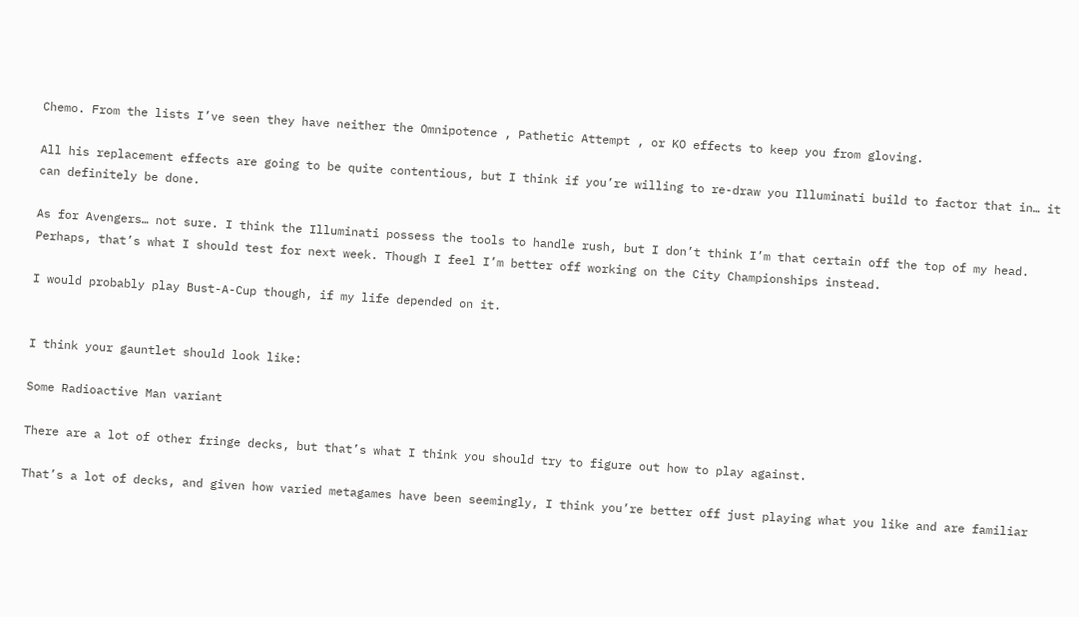Chemo. From the lists I’ve seen they have neither the Omnipotence , Pathetic Attempt , or KO effects to keep you from gloving.

All his replacement effects are going to be quite contentious, but I think if you’re willing to re-draw you Illuminati build to factor that in… it can definitely be done.

As for Avengers… not sure. I think the Illuminati possess the tools to handle rush, but I don’t think I’m that certain off the top of my head. Perhaps, that’s what I should test for next week. Though I feel I’m better off working on the City Championships instead.

I would probably play Bust-A-Cup though, if my life depended on it.


I think your gauntlet should look like:

Some Radioactive Man variant

There are a lot of other fringe decks, but that’s what I think you should try to figure out how to play against.

That’s a lot of decks, and given how varied metagames have been seemingly, I think you’re better off just playing what you like and are familiar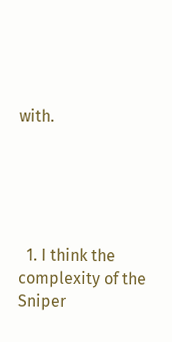with.





  1. I think the complexity of the Sniper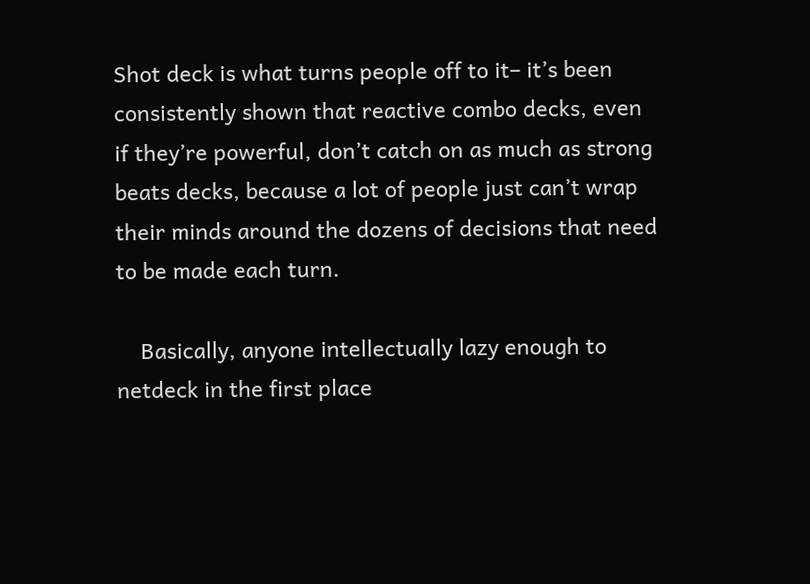Shot deck is what turns people off to it– it’s been consistently shown that reactive combo decks, even if they’re powerful, don’t catch on as much as strong beats decks, because a lot of people just can’t wrap their minds around the dozens of decisions that need to be made each turn.

    Basically, anyone intellectually lazy enough to netdeck in the first place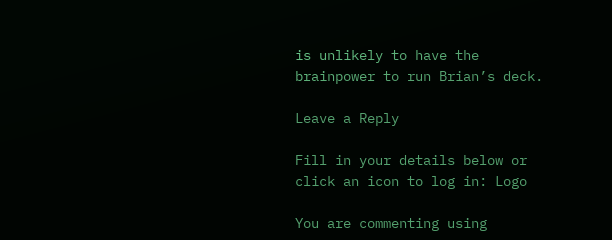is unlikely to have the brainpower to run Brian’s deck.

Leave a Reply

Fill in your details below or click an icon to log in: Logo

You are commenting using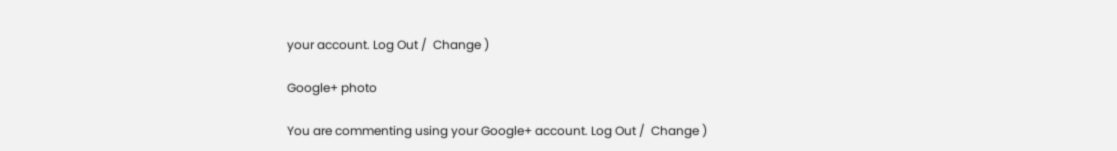your account. Log Out /  Change )

Google+ photo

You are commenting using your Google+ account. Log Out /  Change )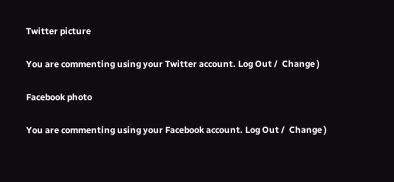Twitter picture

You are commenting using your Twitter account. Log Out /  Change )

Facebook photo

You are commenting using your Facebook account. Log Out /  Change )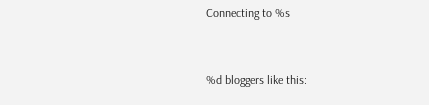Connecting to %s


%d bloggers like this: